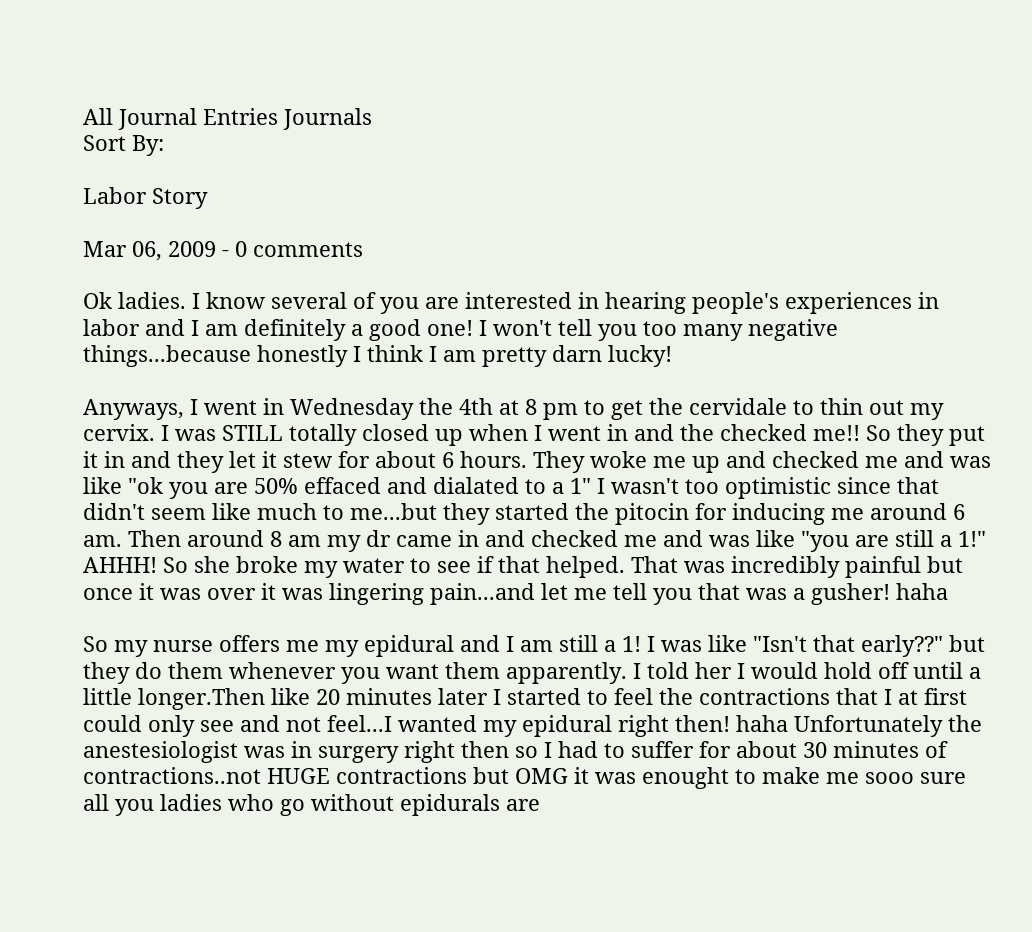All Journal Entries Journals
Sort By:

Labor Story

Mar 06, 2009 - 0 comments

Ok ladies. I know several of you are interested in hearing people's experiences in labor and I am definitely a good one! I won't tell you too many negative things...because honestly I think I am pretty darn lucky!

Anyways, I went in Wednesday the 4th at 8 pm to get the cervidale to thin out my cervix. I was STILL totally closed up when I went in and the checked me!! So they put it in and they let it stew for about 6 hours. They woke me up and checked me and was like "ok you are 50% effaced and dialated to a 1" I wasn't too optimistic since that didn't seem like much to me...but they started the pitocin for inducing me around 6 am. Then around 8 am my dr came in and checked me and was like "you are still a 1!" AHHH! So she broke my water to see if that helped. That was incredibly painful but once it was over it was lingering pain...and let me tell you that was a gusher! haha

So my nurse offers me my epidural and I am still a 1! I was like "Isn't that early??" but they do them whenever you want them apparently. I told her I would hold off until a little longer.Then like 20 minutes later I started to feel the contractions that I at first could only see and not feel...I wanted my epidural right then! haha Unfortunately the anestesiologist was in surgery right then so I had to suffer for about 30 minutes of contractions..not HUGE contractions but OMG it was enought to make me sooo sure all you ladies who go without epidurals are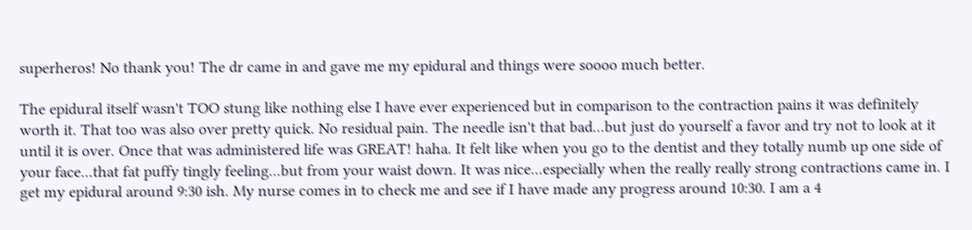superheros! No thank you! The dr came in and gave me my epidural and things were soooo much better.

The epidural itself wasn't TOO stung like nothing else I have ever experienced but in comparison to the contraction pains it was definitely worth it. That too was also over pretty quick. No residual pain. The needle isn't that bad...but just do yourself a favor and try not to look at it until it is over. Once that was administered life was GREAT! haha. It felt like when you go to the dentist and they totally numb up one side of your face...that fat puffy tingly feeling...but from your waist down. It was nice...especially when the really really strong contractions came in. I get my epidural around 9:30 ish. My nurse comes in to check me and see if I have made any progress around 10:30. I am a 4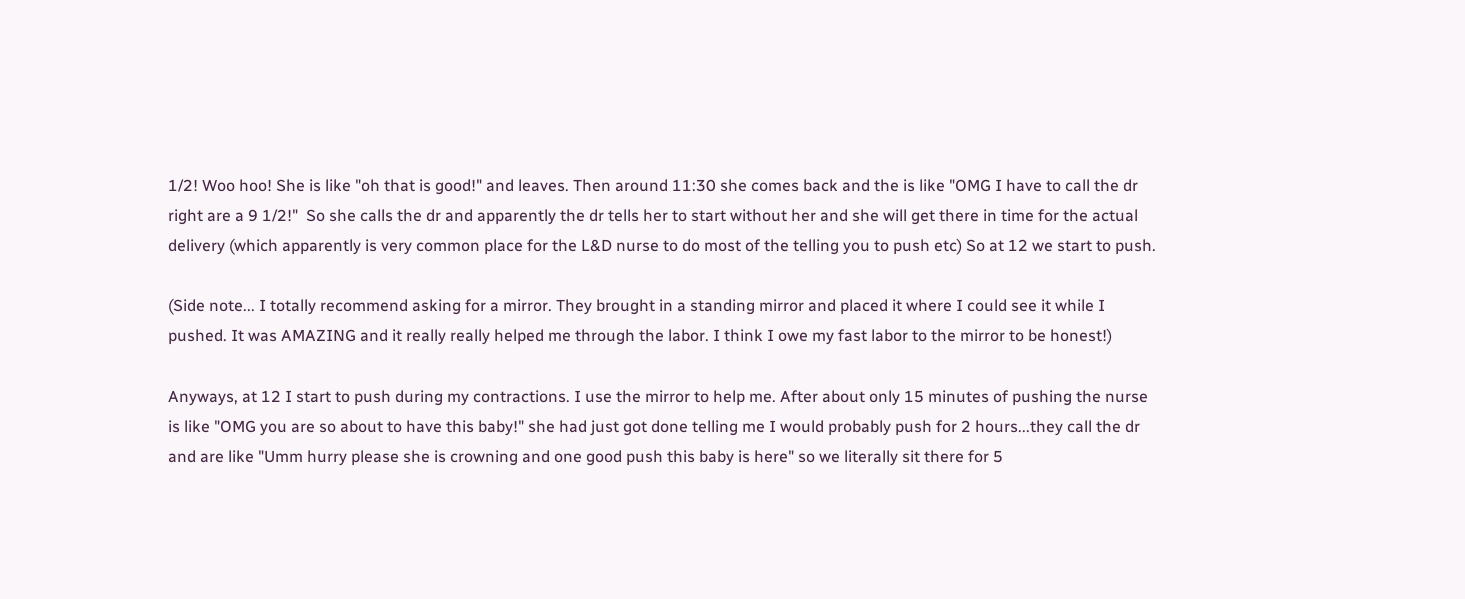1/2! Woo hoo! She is like "oh that is good!" and leaves. Then around 11:30 she comes back and the is like "OMG I have to call the dr right are a 9 1/2!"  So she calls the dr and apparently the dr tells her to start without her and she will get there in time for the actual delivery (which apparently is very common place for the L&D nurse to do most of the telling you to push etc) So at 12 we start to push.

(Side note... I totally recommend asking for a mirror. They brought in a standing mirror and placed it where I could see it while I pushed. It was AMAZING and it really really helped me through the labor. I think I owe my fast labor to the mirror to be honest!)

Anyways, at 12 I start to push during my contractions. I use the mirror to help me. After about only 15 minutes of pushing the nurse is like "OMG you are so about to have this baby!" she had just got done telling me I would probably push for 2 hours...they call the dr and are like "Umm hurry please she is crowning and one good push this baby is here" so we literally sit there for 5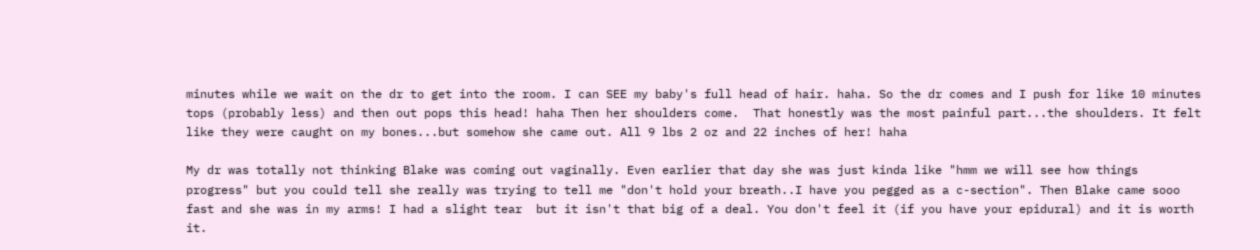minutes while we wait on the dr to get into the room. I can SEE my baby's full head of hair. haha. So the dr comes and I push for like 10 minutes tops (probably less) and then out pops this head! haha Then her shoulders come.  That honestly was the most painful part...the shoulders. It felt like they were caught on my bones...but somehow she came out. All 9 lbs 2 oz and 22 inches of her! haha

My dr was totally not thinking Blake was coming out vaginally. Even earlier that day she was just kinda like "hmm we will see how things progress" but you could tell she really was trying to tell me "don't hold your breath..I have you pegged as a c-section". Then Blake came sooo fast and she was in my arms! I had a slight tear  but it isn't that big of a deal. You don't feel it (if you have your epidural) and it is worth it.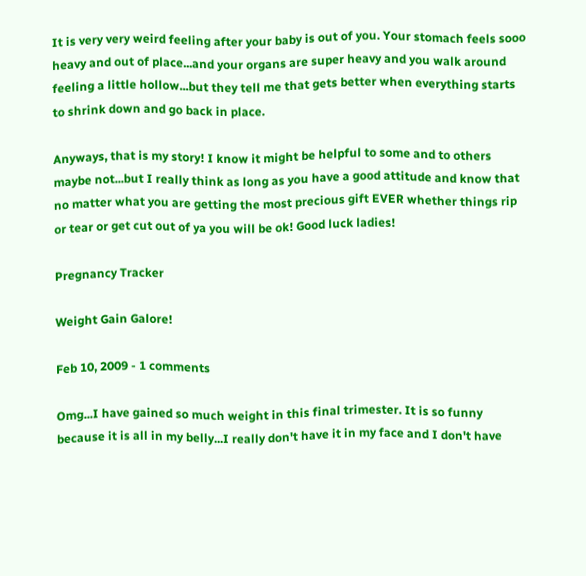It is very very weird feeling after your baby is out of you. Your stomach feels sooo heavy and out of place...and your organs are super heavy and you walk around feeling a little hollow...but they tell me that gets better when everything starts to shrink down and go back in place.

Anyways, that is my story! I know it might be helpful to some and to others maybe not...but I really think as long as you have a good attitude and know that no matter what you are getting the most precious gift EVER whether things rip or tear or get cut out of ya you will be ok! Good luck ladies!

Pregnancy Tracker

Weight Gain Galore!

Feb 10, 2009 - 1 comments

Omg...I have gained so much weight in this final trimester. It is so funny because it is all in my belly...I really don't have it in my face and I don't have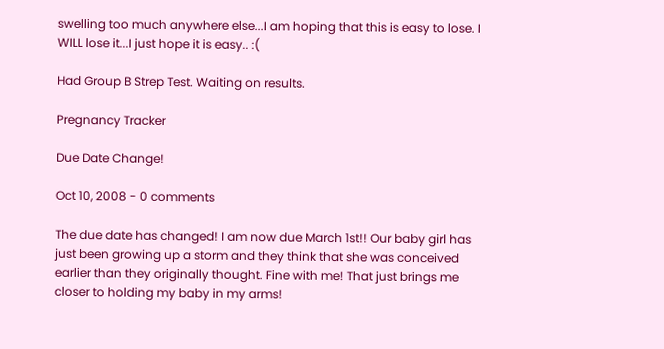swelling too much anywhere else...I am hoping that this is easy to lose. I WILL lose it...I just hope it is easy.. :(

Had Group B Strep Test. Waiting on results.

Pregnancy Tracker

Due Date Change!

Oct 10, 2008 - 0 comments

The due date has changed! I am now due March 1st!! Our baby girl has just been growing up a storm and they think that she was conceived earlier than they originally thought. Fine with me! That just brings me closer to holding my baby in my arms!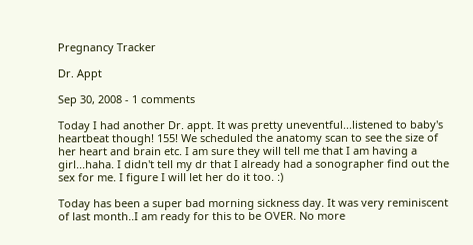Pregnancy Tracker

Dr. Appt

Sep 30, 2008 - 1 comments

Today I had another Dr. appt. It was pretty uneventful...listened to baby's heartbeat though! 155! We scheduled the anatomy scan to see the size of her heart and brain etc. I am sure they will tell me that I am having a girl...haha. I didn't tell my dr that I already had a sonographer find out the sex for me. I figure I will let her do it too. :)

Today has been a super bad morning sickness day. It was very reminiscent of last month..I am ready for this to be OVER. No more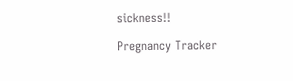sickness!!

Pregnancy Tracker